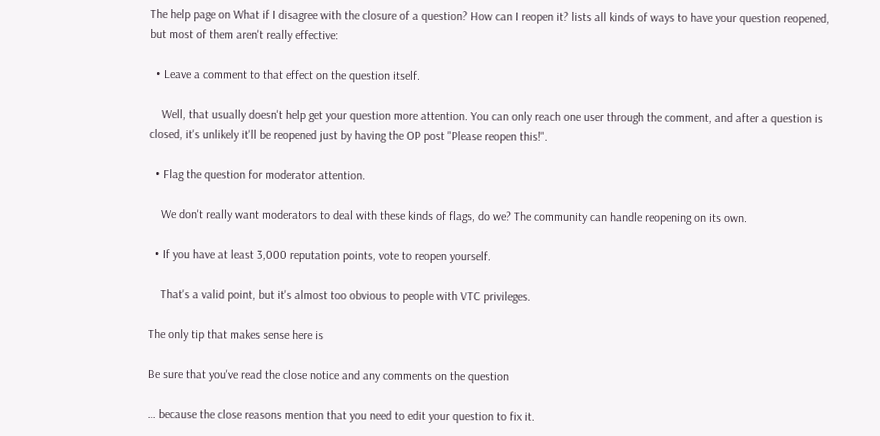The help page on What if I disagree with the closure of a question? How can I reopen it? lists all kinds of ways to have your question reopened, but most of them aren't really effective:

  • Leave a comment to that effect on the question itself.

    Well, that usually doesn't help get your question more attention. You can only reach one user through the comment, and after a question is closed, it's unlikely it'll be reopened just by having the OP post "Please reopen this!".

  • Flag the question for moderator attention.

    We don't really want moderators to deal with these kinds of flags, do we? The community can handle reopening on its own.

  • If you have at least 3,000 reputation points, vote to reopen yourself.

    That's a valid point, but it's almost too obvious to people with VTC privileges.

The only tip that makes sense here is

Be sure that you've read the close notice and any comments on the question

… because the close reasons mention that you need to edit your question to fix it.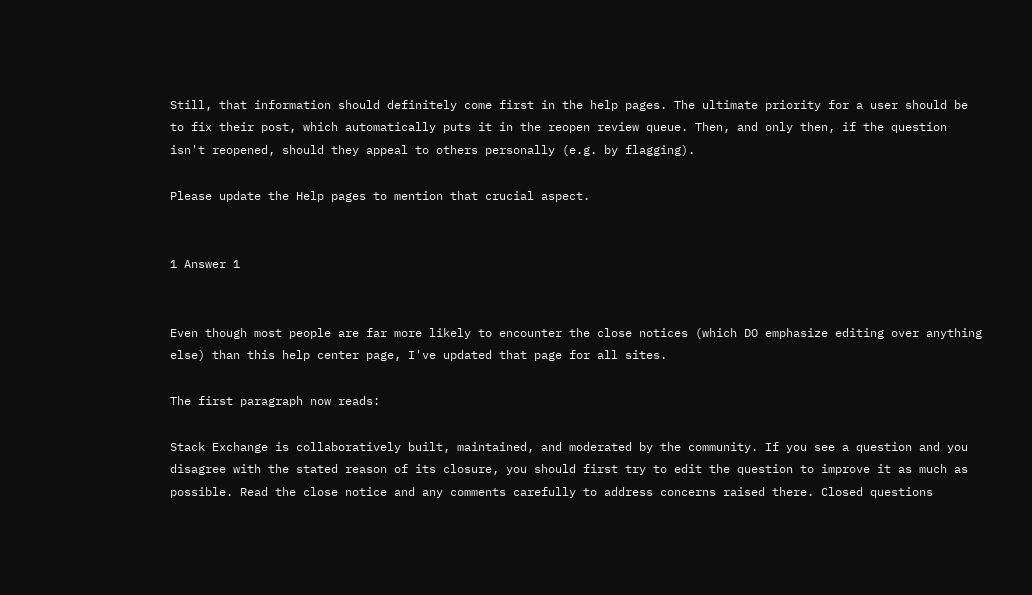Still, that information should definitely come first in the help pages. The ultimate priority for a user should be to fix their post, which automatically puts it in the reopen review queue. Then, and only then, if the question isn't reopened, should they appeal to others personally (e.g. by flagging).

Please update the Help pages to mention that crucial aspect.


1 Answer 1


Even though most people are far more likely to encounter the close notices (which DO emphasize editing over anything else) than this help center page, I've updated that page for all sites.

The first paragraph now reads:

Stack Exchange is collaboratively built, maintained, and moderated by the community. If you see a question and you disagree with the stated reason of its closure, you should first try to edit the question to improve it as much as possible. Read the close notice and any comments carefully to address concerns raised there. Closed questions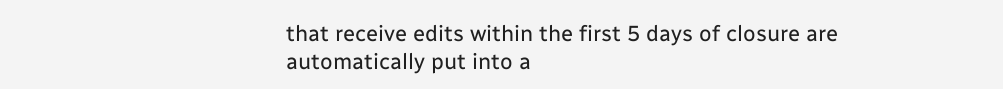that receive edits within the first 5 days of closure are automatically put into a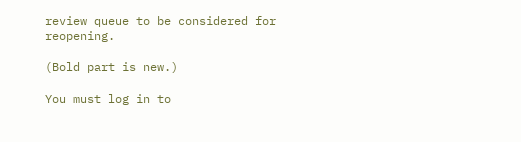review queue to be considered for reopening.

(Bold part is new.)

You must log in to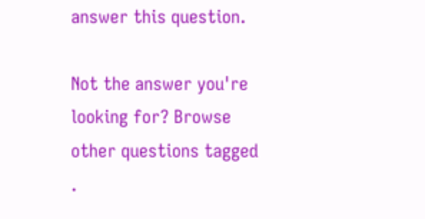answer this question.

Not the answer you're looking for? Browse other questions tagged .